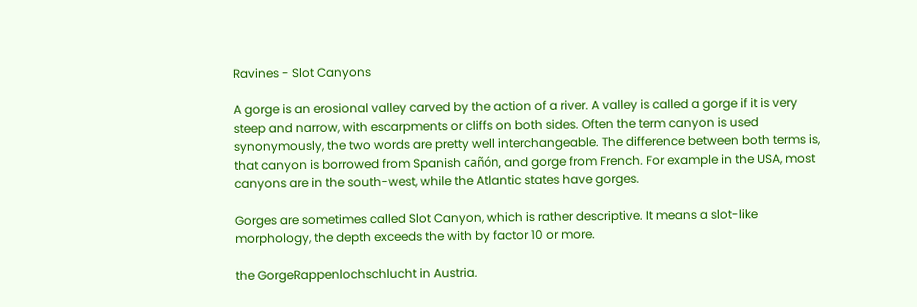Ravines - Slot Canyons

A gorge is an erosional valley carved by the action of a river. A valley is called a gorge if it is very steep and narrow, with escarpments or cliffs on both sides. Often the term canyon is used synonymously, the two words are pretty well interchangeable. The difference between both terms is, that canyon is borrowed from Spanish cañón, and gorge from French. For example in the USA, most canyons are in the south-west, while the Atlantic states have gorges.

Gorges are sometimes called Slot Canyon, which is rather descriptive. It means a slot-like morphology, the depth exceeds the with by factor 10 or more.

the GorgeRappenlochschlucht in Austria.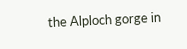the Alploch gorge in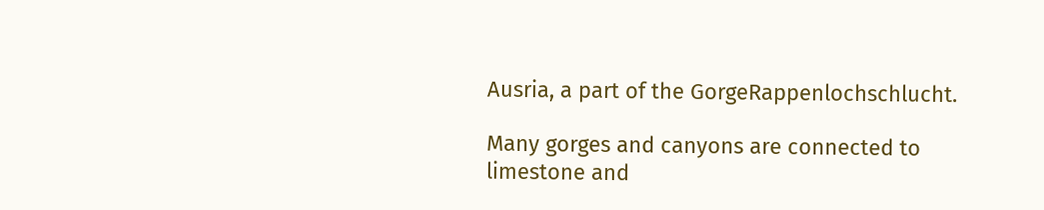Ausria, a part of the GorgeRappenlochschlucht.

Many gorges and canyons are connected to limestone and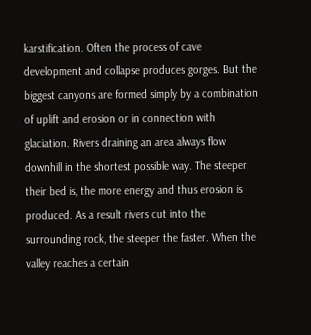karstification. Often the process of cave development and collapse produces gorges. But the biggest canyons are formed simply by a combination of uplift and erosion or in connection with glaciation. Rivers draining an area always flow downhill in the shortest possible way. The steeper their bed is, the more energy and thus erosion is produced. As a result rivers cut into the surrounding rock, the steeper the faster. When the valley reaches a certain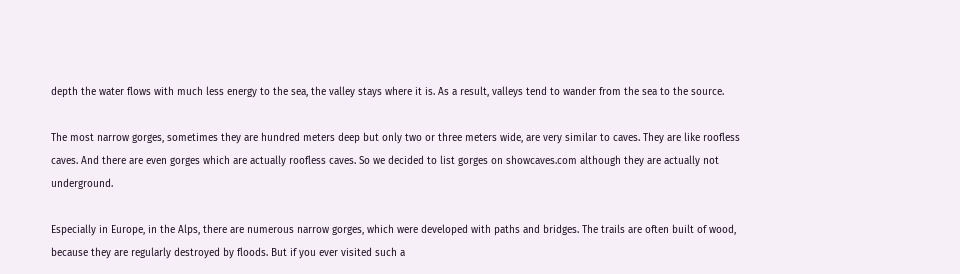depth the water flows with much less energy to the sea, the valley stays where it is. As a result, valleys tend to wander from the sea to the source.

The most narrow gorges, sometimes they are hundred meters deep but only two or three meters wide, are very similar to caves. They are like roofless caves. And there are even gorges which are actually roofless caves. So we decided to list gorges on showcaves.com although they are actually not underground.

Especially in Europe, in the Alps, there are numerous narrow gorges, which were developed with paths and bridges. The trails are often built of wood, because they are regularly destroyed by floods. But if you ever visited such a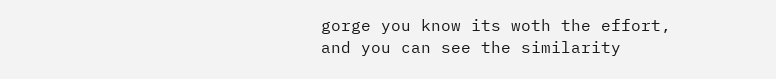gorge you know its woth the effort, and you can see the similarity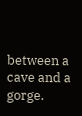between a cave and a gorge.